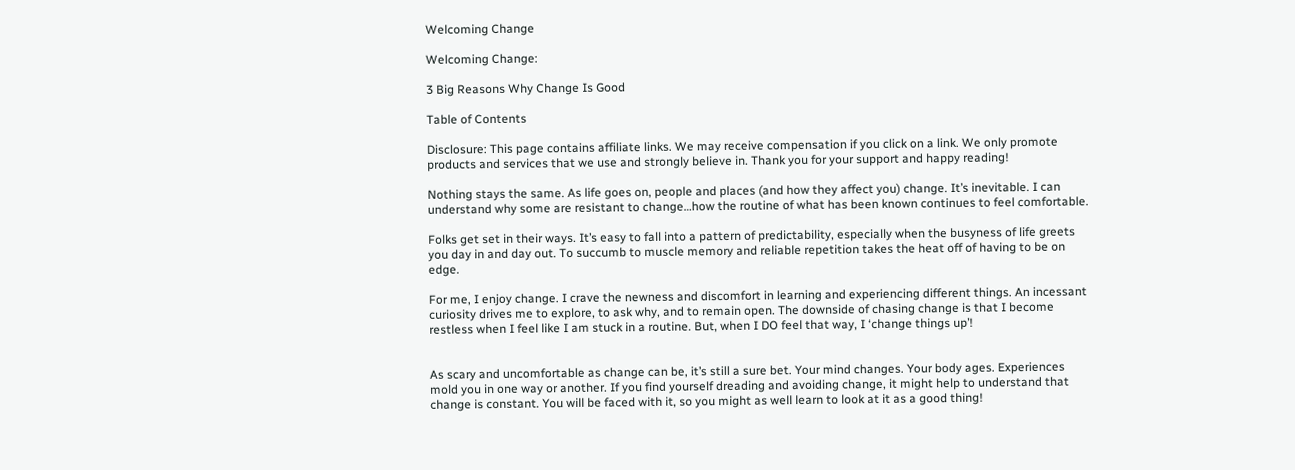Welcoming Change

Welcoming Change:

3 Big Reasons Why Change Is Good

Table of Contents

Disclosure: This page contains affiliate links. We may receive compensation if you click on a link. We only promote products and services that we use and strongly believe in. Thank you for your support and happy reading!

Nothing stays the same. As life goes on, people and places (and how they affect you) change. It’s inevitable. I can understand why some are resistant to change…how the routine of what has been known continues to feel comfortable.

Folks get set in their ways. It’s easy to fall into a pattern of predictability, especially when the busyness of life greets you day in and day out. To succumb to muscle memory and reliable repetition takes the heat off of having to be on edge.

For me, I enjoy change. I crave the newness and discomfort in learning and experiencing different things. An incessant curiosity drives me to explore, to ask why, and to remain open. The downside of chasing change is that I become restless when I feel like I am stuck in a routine. But, when I DO feel that way, I ‘change things up’!


As scary and uncomfortable as change can be, it’s still a sure bet. Your mind changes. Your body ages. Experiences mold you in one way or another. If you find yourself dreading and avoiding change, it might help to understand that change is constant. You will be faced with it, so you might as well learn to look at it as a good thing!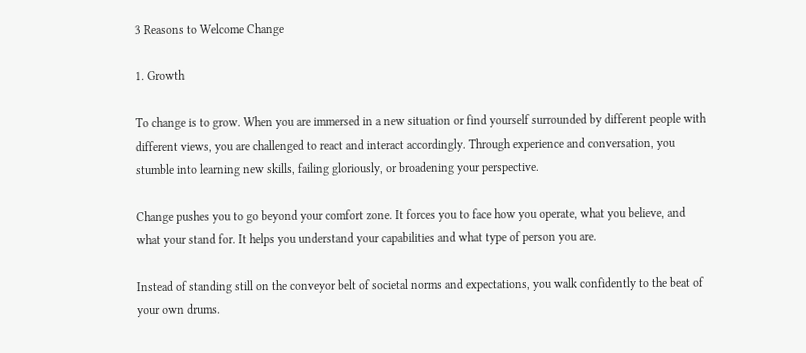3 Reasons to Welcome Change

1. Growth

To change is to grow. When you are immersed in a new situation or find yourself surrounded by different people with different views, you are challenged to react and interact accordingly. Through experience and conversation, you stumble into learning new skills, failing gloriously, or broadening your perspective.

Change pushes you to go beyond your comfort zone. It forces you to face how you operate, what you believe, and what your stand for. It helps you understand your capabilities and what type of person you are.

Instead of standing still on the conveyor belt of societal norms and expectations, you walk confidently to the beat of your own drums.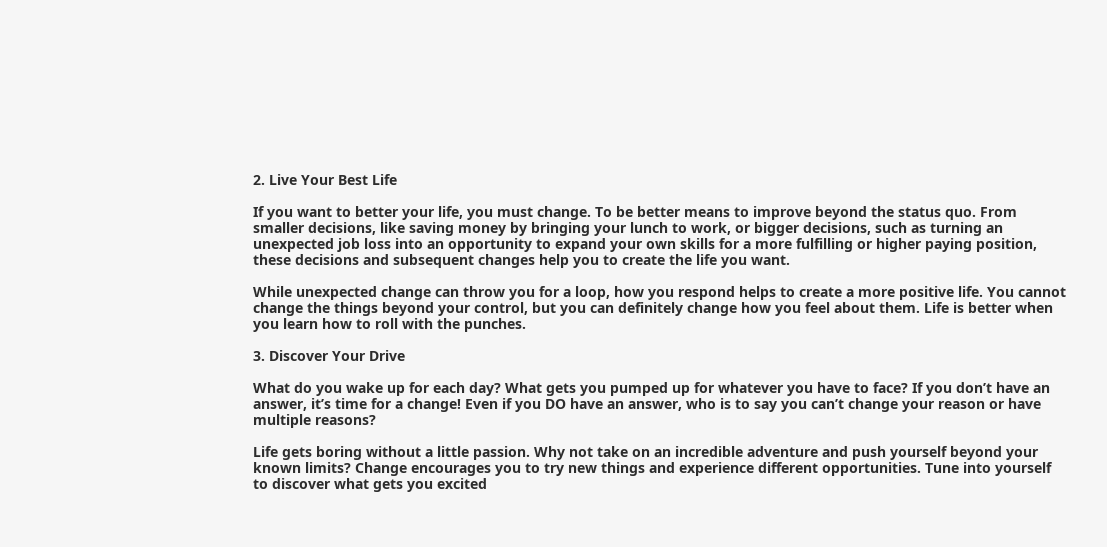2. Live Your Best Life

If you want to better your life, you must change. To be better means to improve beyond the status quo. From smaller decisions, like saving money by bringing your lunch to work, or bigger decisions, such as turning an unexpected job loss into an opportunity to expand your own skills for a more fulfilling or higher paying position, these decisions and subsequent changes help you to create the life you want.

While unexpected change can throw you for a loop, how you respond helps to create a more positive life. You cannot change the things beyond your control, but you can definitely change how you feel about them. Life is better when you learn how to roll with the punches.

3. Discover Your Drive

What do you wake up for each day? What gets you pumped up for whatever you have to face? If you don’t have an answer, it’s time for a change! Even if you DO have an answer, who is to say you can’t change your reason or have multiple reasons?

Life gets boring without a little passion. Why not take on an incredible adventure and push yourself beyond your known limits? Change encourages you to try new things and experience different opportunities. Tune into yourself to discover what gets you excited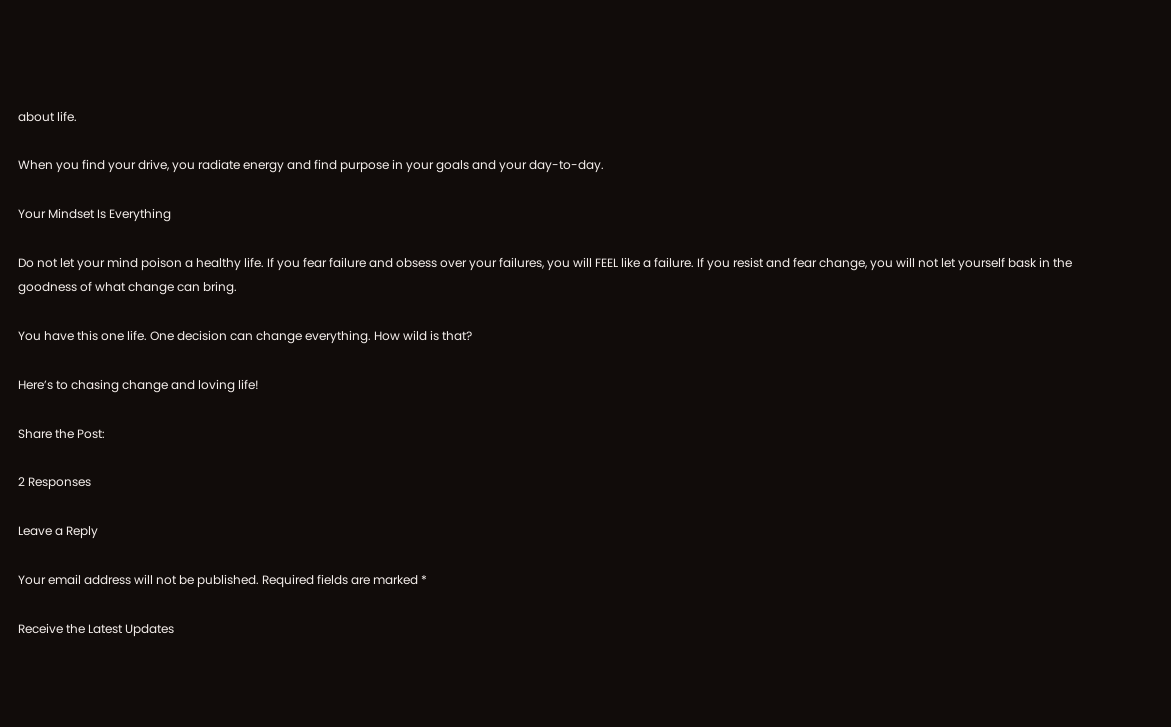about life.

When you find your drive, you radiate energy and find purpose in your goals and your day-to-day.

Your Mindset Is Everything

Do not let your mind poison a healthy life. If you fear failure and obsess over your failures, you will FEEL like a failure. If you resist and fear change, you will not let yourself bask in the goodness of what change can bring.

You have this one life. One decision can change everything. How wild is that?

Here’s to chasing change and loving life!

Share the Post:

2 Responses

Leave a Reply

Your email address will not be published. Required fields are marked *

Receive the Latest Updates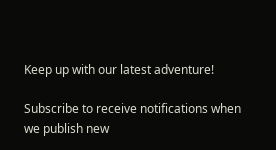Keep up with our latest adventure!

Subscribe to receive notifications when we publish new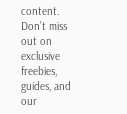content. Don’t miss out on exclusive freebies, guides, and our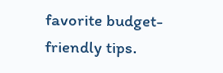favorite budget-friendly tips.